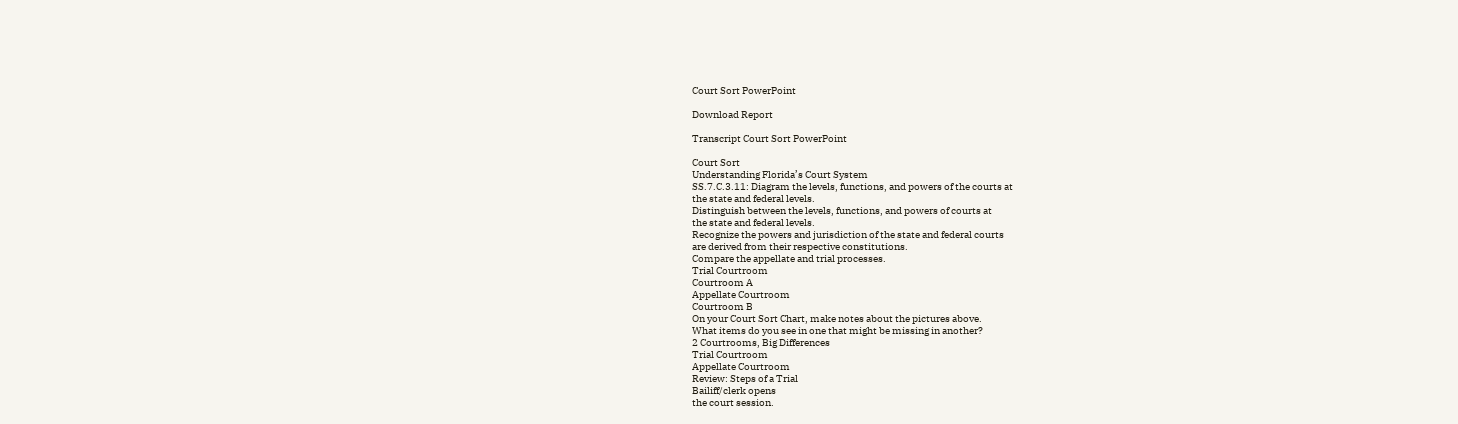Court Sort PowerPoint

Download Report

Transcript Court Sort PowerPoint

Court Sort
Understanding Florida’s Court System
SS.7.C.3.11: Diagram the levels, functions, and powers of the courts at
the state and federal levels.
Distinguish between the levels, functions, and powers of courts at
the state and federal levels.
Recognize the powers and jurisdiction of the state and federal courts
are derived from their respective constitutions.
Compare the appellate and trial processes.
Trial Courtroom
Courtroom A
Appellate Courtroom
Courtroom B
On your Court Sort Chart, make notes about the pictures above.
What items do you see in one that might be missing in another?
2 Courtrooms, Big Differences
Trial Courtroom
Appellate Courtroom
Review: Steps of a Trial
Bailiff/clerk opens
the court session.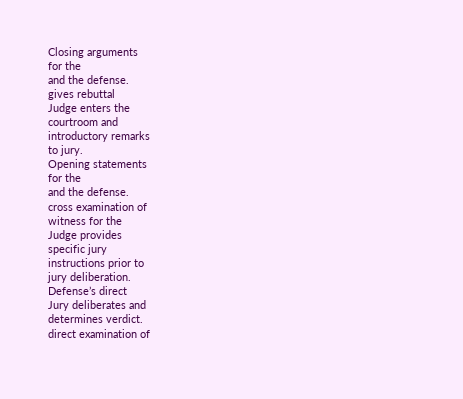Closing arguments
for the
and the defense.
gives rebuttal
Judge enters the
courtroom and
introductory remarks
to jury.
Opening statements
for the
and the defense.
cross examination of
witness for the
Judge provides
specific jury
instructions prior to
jury deliberation.
Defense’s direct
Jury deliberates and
determines verdict.
direct examination of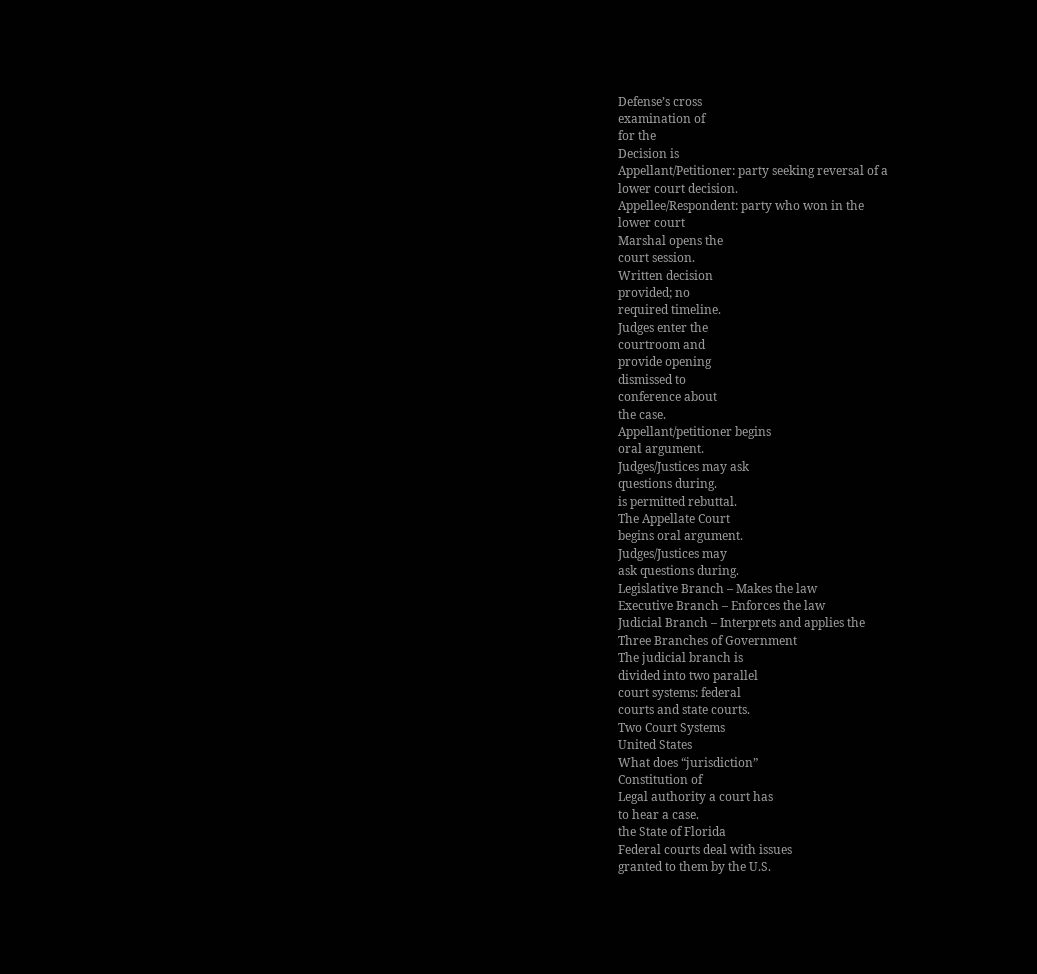Defense’s cross
examination of
for the
Decision is
Appellant/Petitioner: party seeking reversal of a
lower court decision.
Appellee/Respondent: party who won in the
lower court
Marshal opens the
court session.
Written decision
provided; no
required timeline.
Judges enter the
courtroom and
provide opening
dismissed to
conference about
the case.
Appellant/petitioner begins
oral argument.
Judges/Justices may ask
questions during.
is permitted rebuttal.
The Appellate Court
begins oral argument.
Judges/Justices may
ask questions during.
Legislative Branch – Makes the law
Executive Branch – Enforces the law
Judicial Branch – Interprets and applies the
Three Branches of Government
The judicial branch is
divided into two parallel
court systems: federal
courts and state courts.
Two Court Systems
United States
What does “jurisdiction”
Constitution of
Legal authority a court has
to hear a case.
the State of Florida
Federal courts deal with issues
granted to them by the U.S.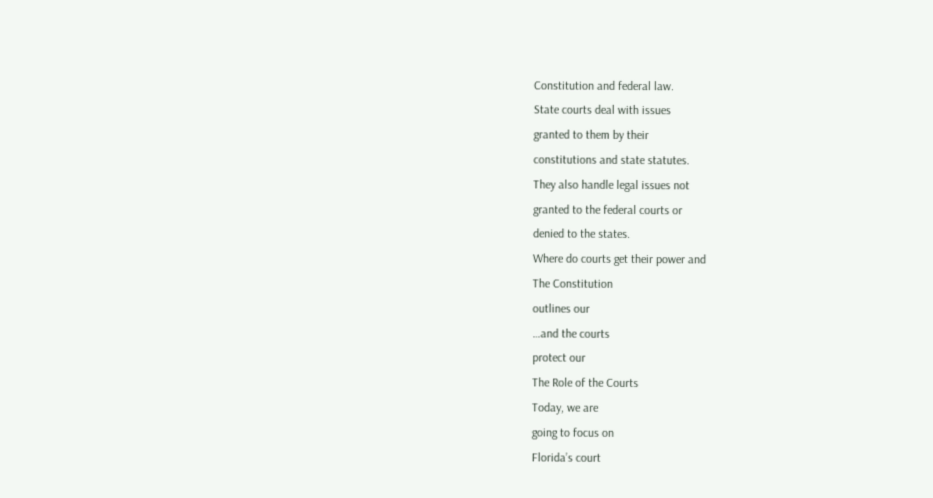Constitution and federal law.
State courts deal with issues
granted to them by their
constitutions and state statutes.
They also handle legal issues not
granted to the federal courts or
denied to the states.
Where do courts get their power and
The Constitution
outlines our
…and the courts
protect our
The Role of the Courts
Today, we are
going to focus on
Florida’s court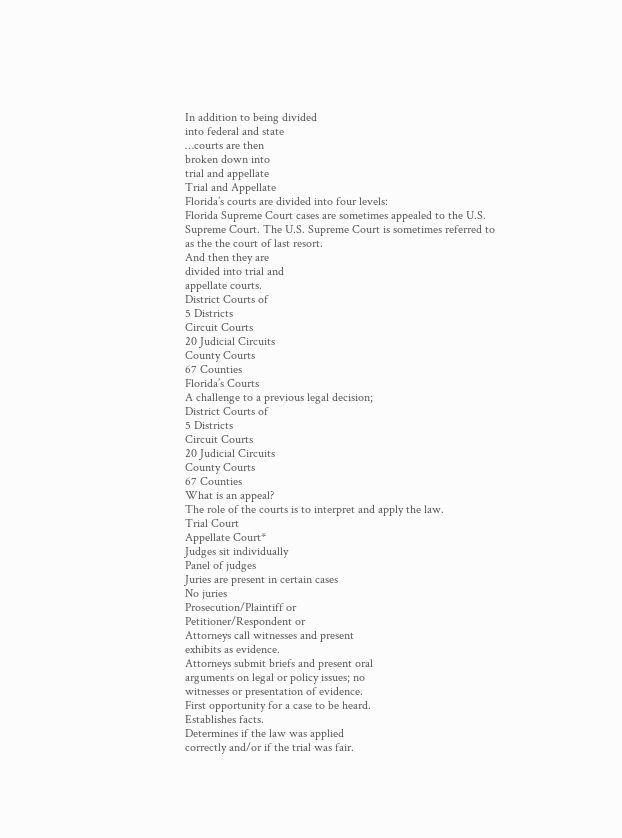In addition to being divided
into federal and state
…courts are then
broken down into
trial and appellate
Trial and Appellate
Florida’s courts are divided into four levels:
Florida Supreme Court cases are sometimes appealed to the U.S.
Supreme Court. The U.S. Supreme Court is sometimes referred to
as the the court of last resort.
And then they are
divided into trial and
appellate courts.
District Courts of
5 Districts
Circuit Courts
20 Judicial Circuits
County Courts
67 Counties
Florida’s Courts
A challenge to a previous legal decision;
District Courts of
5 Districts
Circuit Courts
20 Judicial Circuits
County Courts
67 Counties
What is an appeal?
The role of the courts is to interpret and apply the law.
Trial Court
Appellate Court*
Judges sit individually
Panel of judges
Juries are present in certain cases
No juries
Prosecution/Plaintiff or
Petitioner/Respondent or
Attorneys call witnesses and present
exhibits as evidence.
Attorneys submit briefs and present oral
arguments on legal or policy issues; no
witnesses or presentation of evidence.
First opportunity for a case to be heard.
Establishes facts.
Determines if the law was applied
correctly and/or if the trial was fair.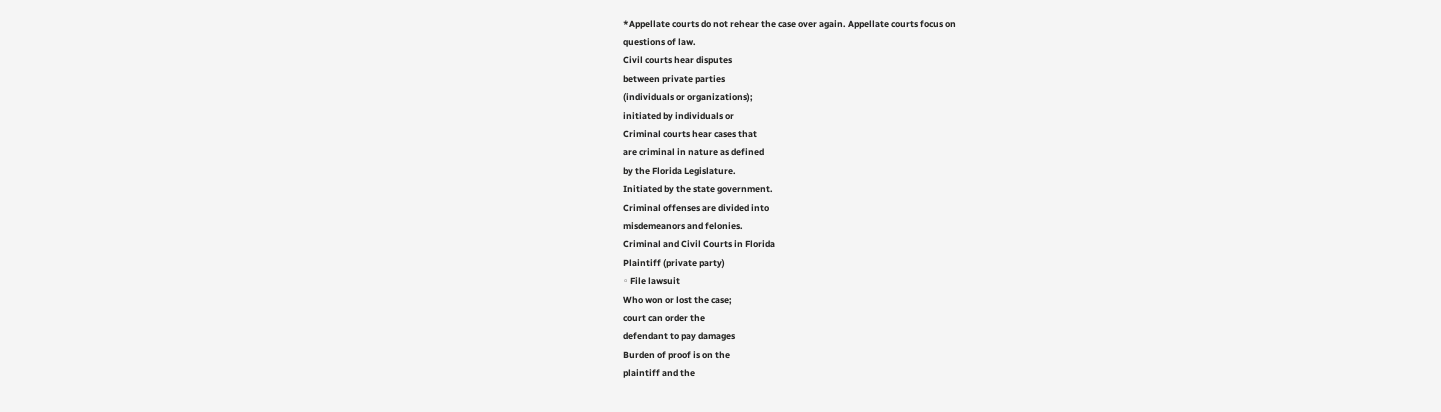*Appellate courts do not rehear the case over again. Appellate courts focus on
questions of law.
Civil courts hear disputes
between private parties
(individuals or organizations);
initiated by individuals or
Criminal courts hear cases that
are criminal in nature as defined
by the Florida Legislature.
Initiated by the state government.
Criminal offenses are divided into
misdemeanors and felonies.
Criminal and Civil Courts in Florida
Plaintiff (private party)
◦ File lawsuit
Who won or lost the case;
court can order the
defendant to pay damages
Burden of proof is on the
plaintiff and the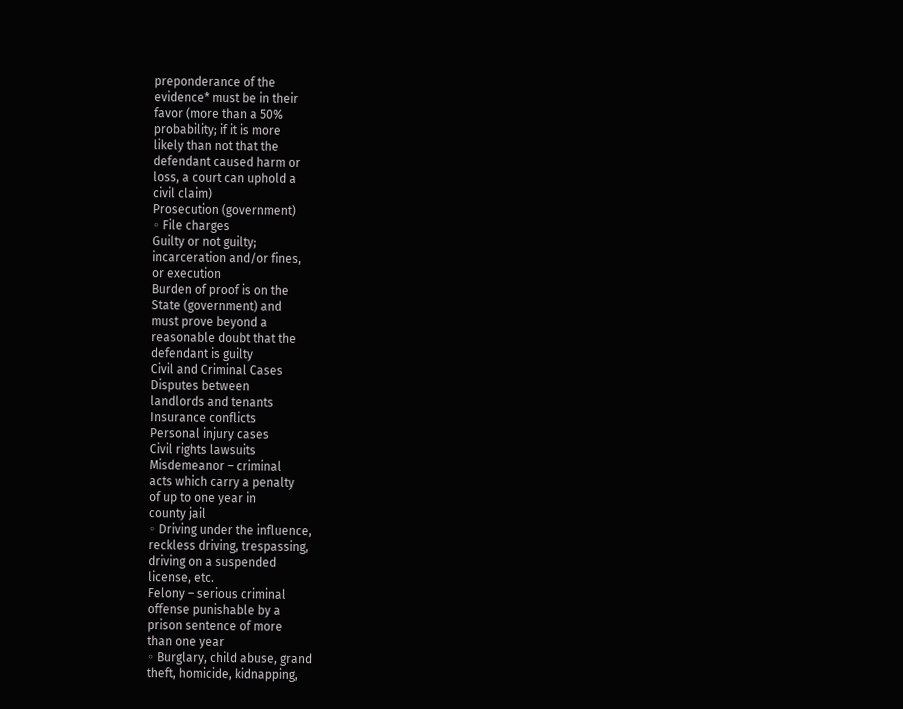preponderance of the
evidence* must be in their
favor (more than a 50%
probability; if it is more
likely than not that the
defendant caused harm or
loss, a court can uphold a
civil claim)
Prosecution (government)
◦ File charges
Guilty or not guilty;
incarceration and/or fines,
or execution
Burden of proof is on the
State (government) and
must prove beyond a
reasonable doubt that the
defendant is guilty
Civil and Criminal Cases
Disputes between
landlords and tenants
Insurance conflicts
Personal injury cases
Civil rights lawsuits
Misdemeanor – criminal
acts which carry a penalty
of up to one year in
county jail
◦ Driving under the influence,
reckless driving, trespassing,
driving on a suspended
license, etc.
Felony – serious criminal
offense punishable by a
prison sentence of more
than one year
◦ Burglary, child abuse, grand
theft, homicide, kidnapping,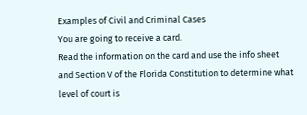Examples of Civil and Criminal Cases
You are going to receive a card.
Read the information on the card and use the info sheet
and Section V of the Florida Constitution to determine what
level of court is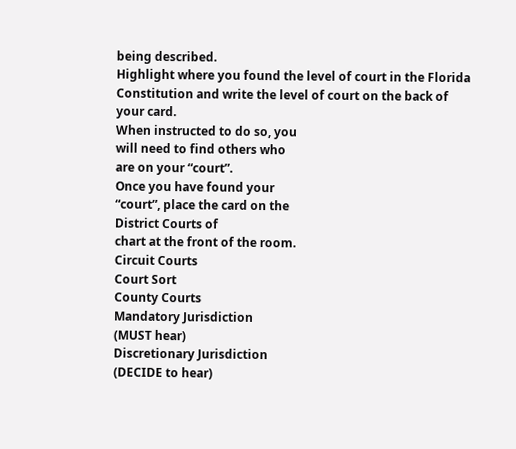being described.
Highlight where you found the level of court in the Florida
Constitution and write the level of court on the back of
your card.
When instructed to do so, you
will need to find others who
are on your “court”.
Once you have found your
“court”, place the card on the
District Courts of
chart at the front of the room.
Circuit Courts
Court Sort
County Courts
Mandatory Jurisdiction
(MUST hear)
Discretionary Jurisdiction
(DECIDE to hear)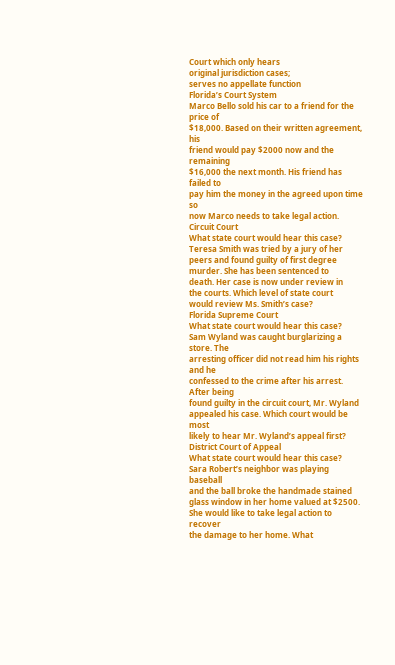Court which only hears
original jurisdiction cases;
serves no appellate function
Florida’s Court System
Marco Bello sold his car to a friend for the price of
$18,000. Based on their written agreement, his
friend would pay $2000 now and the remaining
$16,000 the next month. His friend has failed to
pay him the money in the agreed upon time so
now Marco needs to take legal action.
Circuit Court
What state court would hear this case?
Teresa Smith was tried by a jury of her
peers and found guilty of first degree
murder. She has been sentenced to
death. Her case is now under review in
the courts. Which level of state court
would review Ms. Smith’s case?
Florida Supreme Court
What state court would hear this case?
Sam Wyland was caught burglarizing a store. The
arresting officer did not read him his rights and he
confessed to the crime after his arrest. After being
found guilty in the circuit court, Mr. Wyland
appealed his case. Which court would be most
likely to hear Mr. Wyland’s appeal first?
District Court of Appeal
What state court would hear this case?
Sara Robert’s neighbor was playing baseball
and the ball broke the handmade stained
glass window in her home valued at $2500.
She would like to take legal action to recover
the damage to her home. What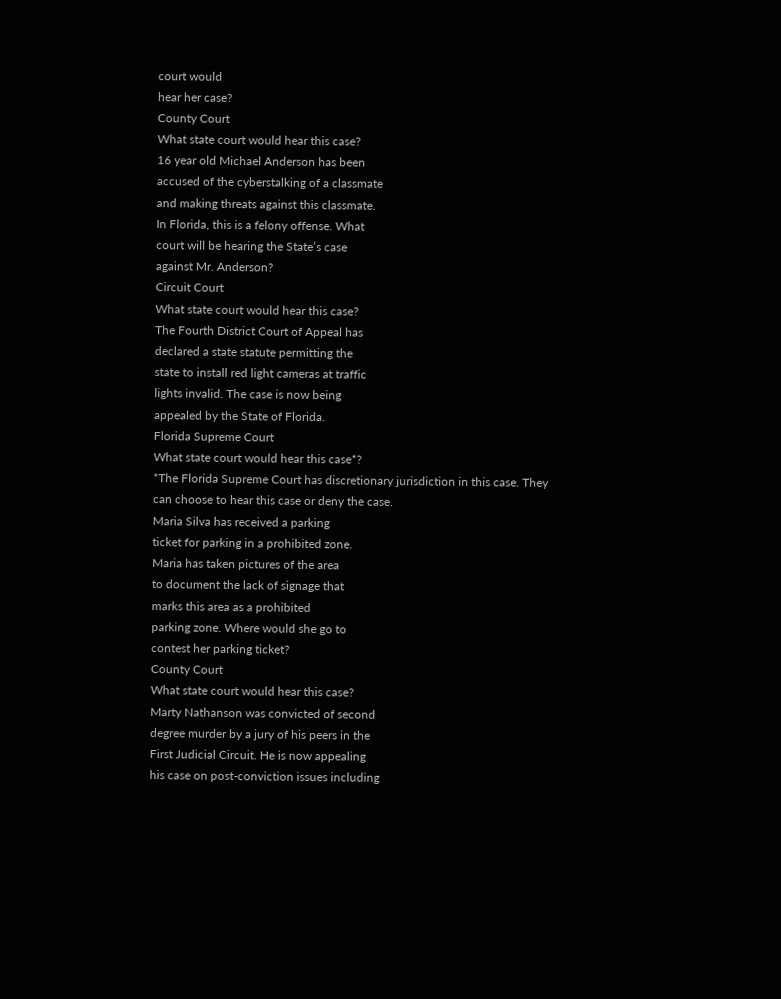court would
hear her case?
County Court
What state court would hear this case?
16 year old Michael Anderson has been
accused of the cyberstalking of a classmate
and making threats against this classmate.
In Florida, this is a felony offense. What
court will be hearing the State’s case
against Mr. Anderson?
Circuit Court
What state court would hear this case?
The Fourth District Court of Appeal has
declared a state statute permitting the
state to install red light cameras at traffic
lights invalid. The case is now being
appealed by the State of Florida.
Florida Supreme Court
What state court would hear this case*?
*The Florida Supreme Court has discretionary jurisdiction in this case. They
can choose to hear this case or deny the case.
Maria Silva has received a parking
ticket for parking in a prohibited zone.
Maria has taken pictures of the area
to document the lack of signage that
marks this area as a prohibited
parking zone. Where would she go to
contest her parking ticket?
County Court
What state court would hear this case?
Marty Nathanson was convicted of second
degree murder by a jury of his peers in the
First Judicial Circuit. He is now appealing
his case on post-conviction issues including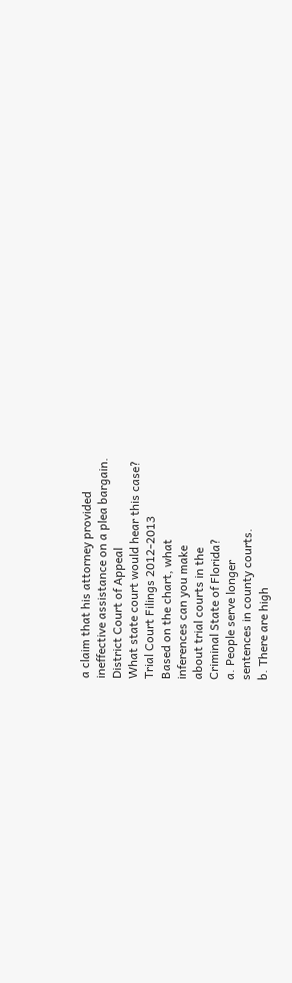a claim that his attorney provided
ineffective assistance on a plea bargain.
District Court of Appeal
What state court would hear this case?
Trial Court Filings 2012-2013
Based on the chart, what
inferences can you make
about trial courts in the
Criminal State of Florida?
a. People serve longer
sentences in county courts.
b. There are high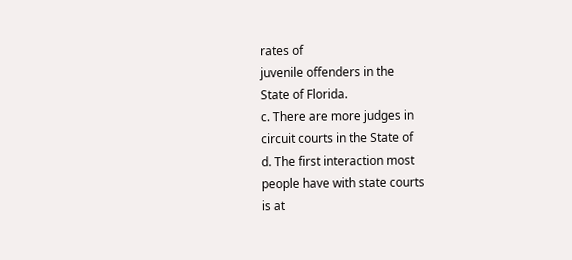rates of
juvenile offenders in the
State of Florida.
c. There are more judges in
circuit courts in the State of
d. The first interaction most
people have with state courts
is at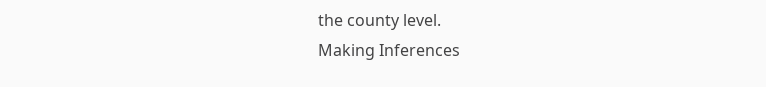the county level.
Making Inferences